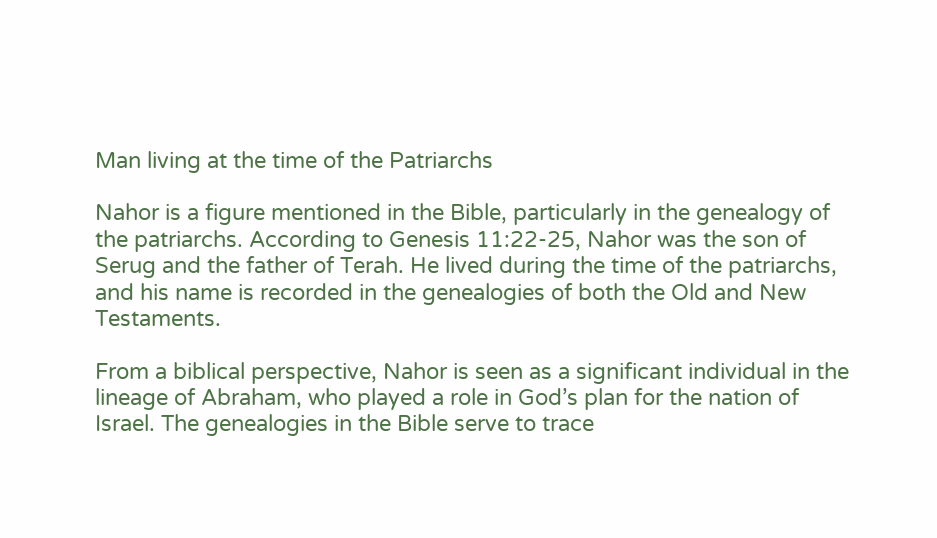Man living at the time of the Patriarchs

Nahor is a figure mentioned in the Bible, particularly in the genealogy of the patriarchs. According to Genesis 11:22-25, Nahor was the son of Serug and the father of Terah. He lived during the time of the patriarchs, and his name is recorded in the genealogies of both the Old and New Testaments.

From a biblical perspective, Nahor is seen as a significant individual in the lineage of Abraham, who played a role in God’s plan for the nation of Israel. The genealogies in the Bible serve to trace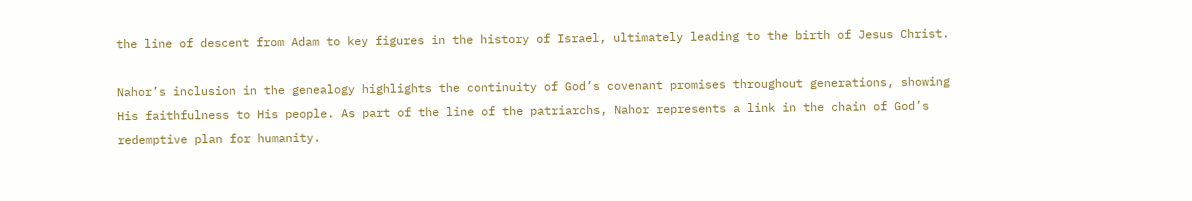the line of descent from Adam to key figures in the history of Israel, ultimately leading to the birth of Jesus Christ.

Nahor’s inclusion in the genealogy highlights the continuity of God’s covenant promises throughout generations, showing His faithfulness to His people. As part of the line of the patriarchs, Nahor represents a link in the chain of God’s redemptive plan for humanity.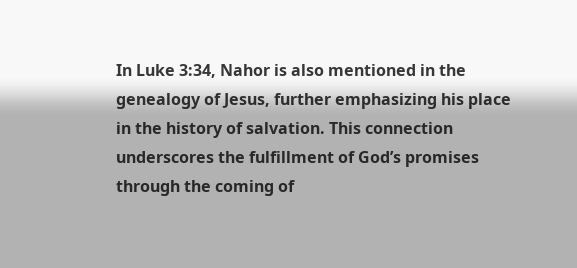In Luke 3:34, Nahor is also mentioned in the genealogy of Jesus, further emphasizing his place in the history of salvation. This connection underscores the fulfillment of God’s promises through the coming of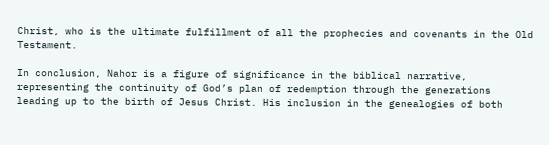Christ, who is the ultimate fulfillment of all the prophecies and covenants in the Old Testament.

In conclusion, Nahor is a figure of significance in the biblical narrative, representing the continuity of God’s plan of redemption through the generations leading up to the birth of Jesus Christ. His inclusion in the genealogies of both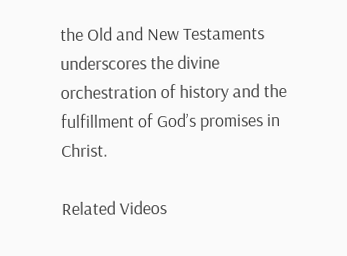the Old and New Testaments underscores the divine orchestration of history and the fulfillment of God’s promises in Christ.

Related Videos